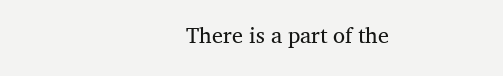There is a part of the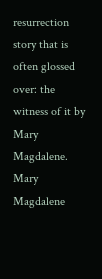resurrection story that is often glossed over: the witness of it by Mary Magdalene. Mary Magdalene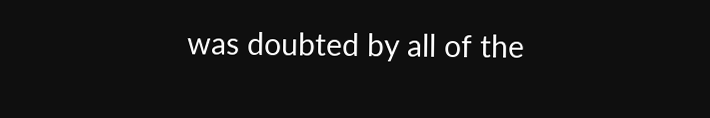was doubted by all of the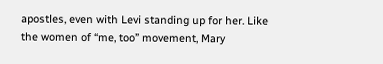apostles, even with Levi standing up for her. Like the women of “me, too” movement, Mary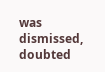was dismissed, doubted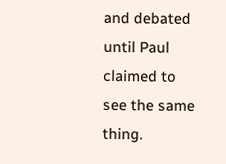and debated until Paul claimed to see the same thing.